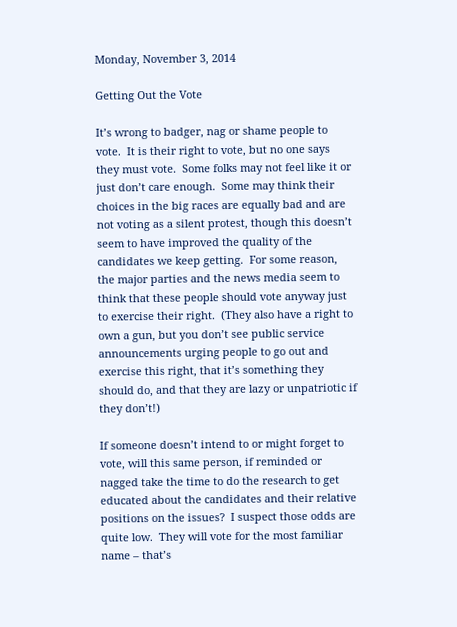Monday, November 3, 2014

Getting Out the Vote

It’s wrong to badger, nag or shame people to vote.  It is their right to vote, but no one says they must vote.  Some folks may not feel like it or just don’t care enough.  Some may think their choices in the big races are equally bad and are not voting as a silent protest, though this doesn’t seem to have improved the quality of the candidates we keep getting.  For some reason, the major parties and the news media seem to think that these people should vote anyway just to exercise their right.  (They also have a right to own a gun, but you don’t see public service announcements urging people to go out and exercise this right, that it’s something they should do, and that they are lazy or unpatriotic if they don’t!)

If someone doesn’t intend to or might forget to vote, will this same person, if reminded or nagged take the time to do the research to get educated about the candidates and their relative positions on the issues?  I suspect those odds are quite low.  They will vote for the most familiar name – that’s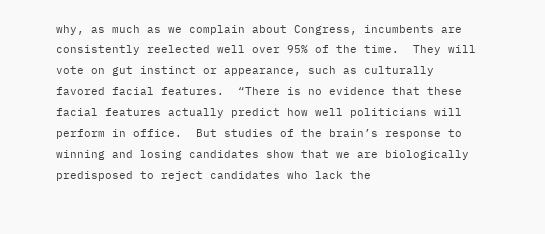why, as much as we complain about Congress, incumbents are consistently reelected well over 95% of the time.  They will vote on gut instinct or appearance, such as culturally favored facial features.  “There is no evidence that these facial features actually predict how well politicians will perform in office.  But studies of the brain’s response to winning and losing candidates show that we are biologically predisposed to reject candidates who lack the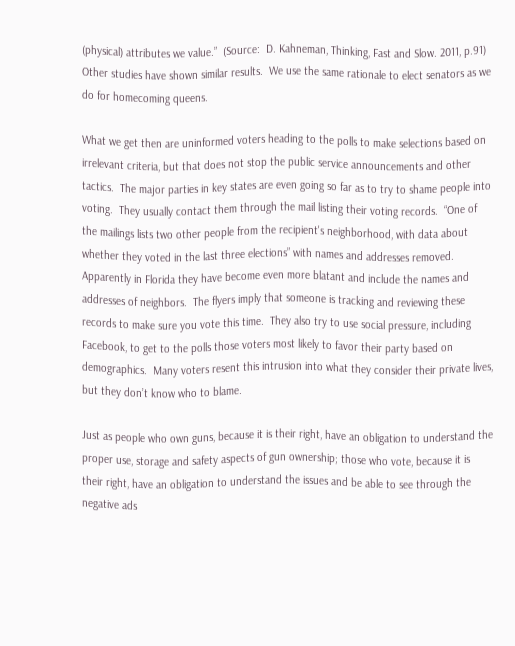(physical) attributes we value.”  (Source:  D. Kahneman, Thinking, Fast and Slow. 2011, p.91)  Other studies have shown similar results.  We use the same rationale to elect senators as we do for homecoming queens.

What we get then are uninformed voters heading to the polls to make selections based on irrelevant criteria, but that does not stop the public service announcements and other tactics.  The major parties in key states are even going so far as to try to shame people into voting.  They usually contact them through the mail listing their voting records.  “One of the mailings lists two other people from the recipient's neighborhood, with data about whether they voted in the last three elections” with names and addresses removed.  Apparently in Florida they have become even more blatant and include the names and addresses of neighbors.  The flyers imply that someone is tracking and reviewing these records to make sure you vote this time.  They also try to use social pressure, including Facebook, to get to the polls those voters most likely to favor their party based on demographics.  Many voters resent this intrusion into what they consider their private lives, but they don’t know who to blame.

Just as people who own guns, because it is their right, have an obligation to understand the proper use, storage and safety aspects of gun ownership; those who vote, because it is their right, have an obligation to understand the issues and be able to see through the negative ads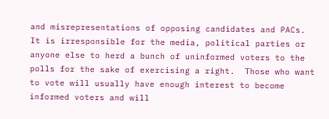and misrepresentations of opposing candidates and PACs.  It is irresponsible for the media, political parties or anyone else to herd a bunch of uninformed voters to the polls for the sake of exercising a right.  Those who want to vote will usually have enough interest to become informed voters and will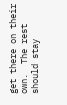get there on their own.  The rest should stay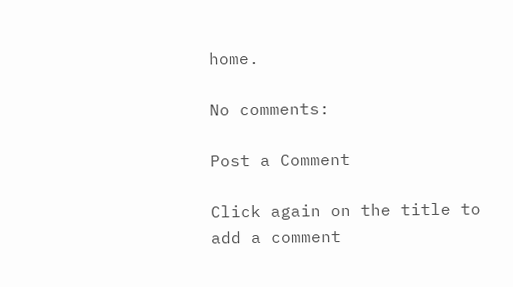home.

No comments:

Post a Comment

Click again on the title to add a comment